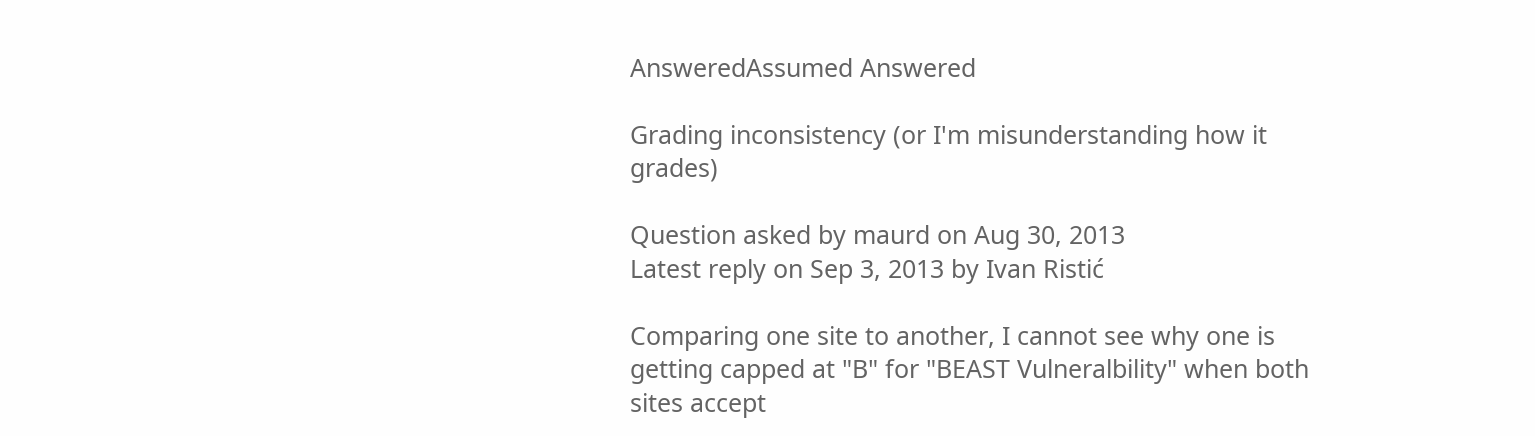AnsweredAssumed Answered

Grading inconsistency (or I'm misunderstanding how it grades)

Question asked by maurd on Aug 30, 2013
Latest reply on Sep 3, 2013 by Ivan Ristić

Comparing one site to another, I cannot see why one is getting capped at "B" for "BEAST Vulneralbility" when both sites accept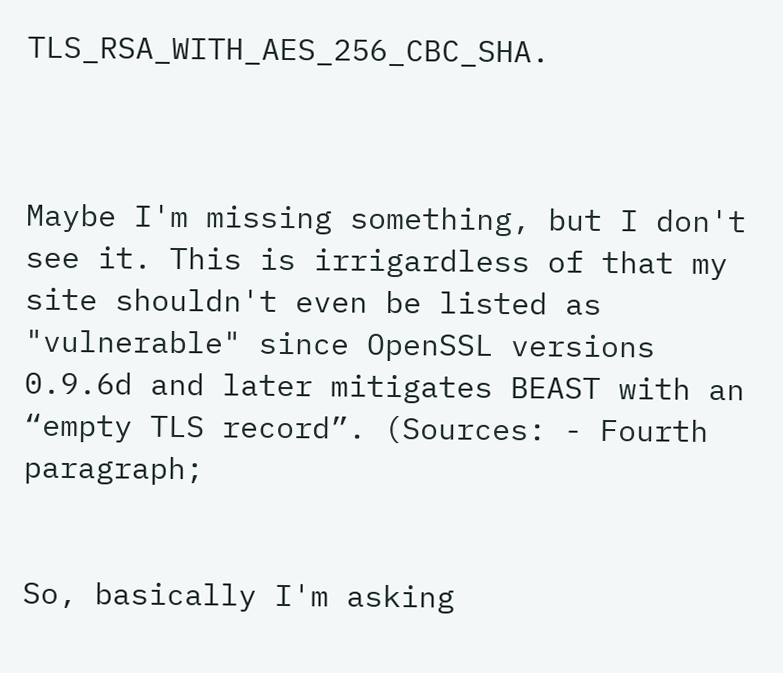TLS_RSA_WITH_AES_256_CBC_SHA.



Maybe I'm missing something, but I don't see it. This is irrigardless of that my site shouldn't even be listed as "vulnerable" since OpenSSL versions 0.9.6d and later mitigates BEAST with an “empty TLS record”. (Sources: - Fourth paragraph;


So, basically I'm asking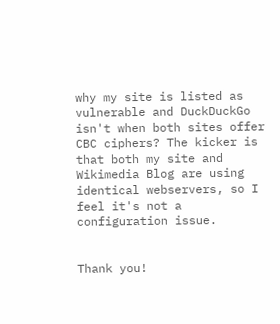why my site is listed as vulnerable and DuckDuckGo isn't when both sites offer CBC ciphers? The kicker is that both my site and Wikimedia Blog are using identical webservers, so I feel it's not a configuration issue.


Thank you!